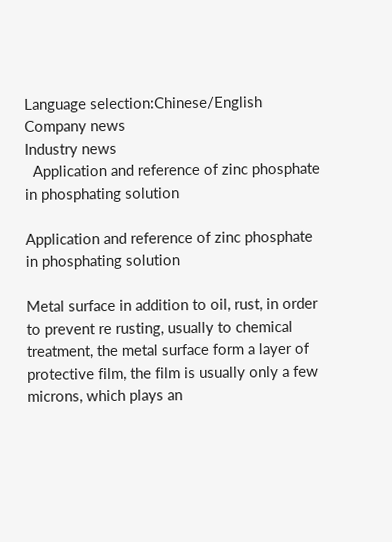Language selection:Chinese/English
Company news
Industry news
  Application and reference of zinc phosphate in phosphating solution

Application and reference of zinc phosphate in phosphating solution

Metal surface in addition to oil, rust, in order to prevent re rusting, usually to chemical treatment, the metal surface form a layer of protective film, the film is usually only a few microns, which plays an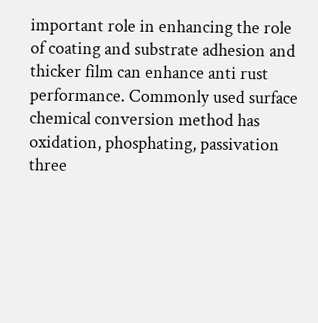important role in enhancing the role of coating and substrate adhesion and thicker film can enhance anti rust performance. Commonly used surface chemical conversion method has oxidation, phosphating, passivation three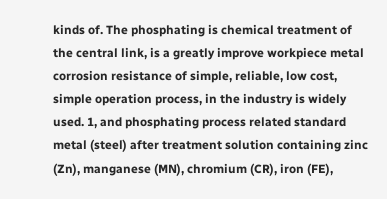kinds of. The phosphating is chemical treatment of the central link, is a greatly improve workpiece metal corrosion resistance of simple, reliable, low cost, simple operation process, in the industry is widely used. 1, and phosphating process related standard metal (steel) after treatment solution containing zinc (Zn), manganese (MN), chromium (CR), iron (FE),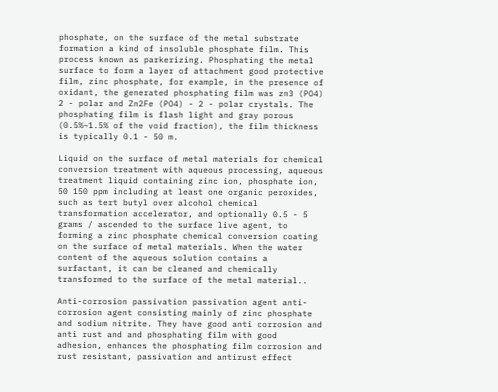phosphate, on the surface of the metal substrate formation a kind of insoluble phosphate film. This process known as parkerizing. Phosphating the metal surface to form a layer of attachment good protective film, zinc phosphate, for example, in the presence of oxidant, the generated phosphating film was zn3 (PO4) 2 - polar and Zn2Fe (PO4) - 2 - polar crystals. The phosphating film is flash light and gray porous (0.5%~1.5% of the void fraction), the film thickness is typically 0.1 - 50 m.

Liquid on the surface of metal materials for chemical conversion treatment with aqueous processing, aqueous treatment liquid containing zinc ion, phosphate ion, 50 150 ppm including at least one organic peroxides, such as tert butyl over alcohol chemical transformation accelerator, and optionally 0.5 - 5 grams / ascended to the surface live agent, to forming a zinc phosphate chemical conversion coating on the surface of metal materials. When the water content of the aqueous solution contains a surfactant, it can be cleaned and chemically transformed to the surface of the metal material..

Anti-corrosion passivation passivation agent anti-corrosion agent consisting mainly of zinc phosphate and sodium nitrite. They have good anti corrosion and anti rust and and phosphating film with good adhesion, enhances the phosphating film corrosion and rust resistant, passivation and antirust effect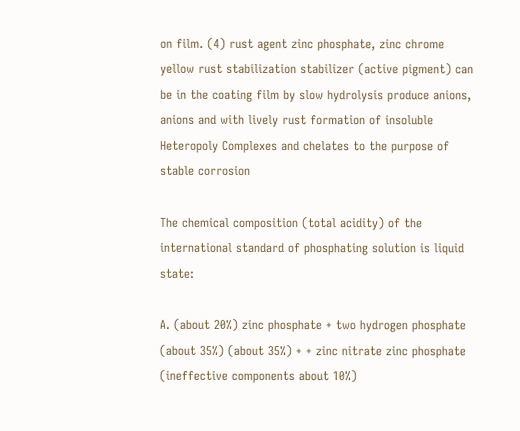on film. (4) rust agent zinc phosphate, zinc chrome yellow rust stabilization stabilizer (active pigment) can be in the coating film by slow hydrolysis produce anions, anions and with lively rust formation of insoluble Heteropoly Complexes and chelates to the purpose of stable corrosion

The chemical composition (total acidity) of the international standard of phosphating solution is liquid state:

A. (about 20%) zinc phosphate + two hydrogen phosphate (about 35%) (about 35%) + + zinc nitrate zinc phosphate (ineffective components about 10%)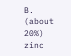B. (about 20%) zinc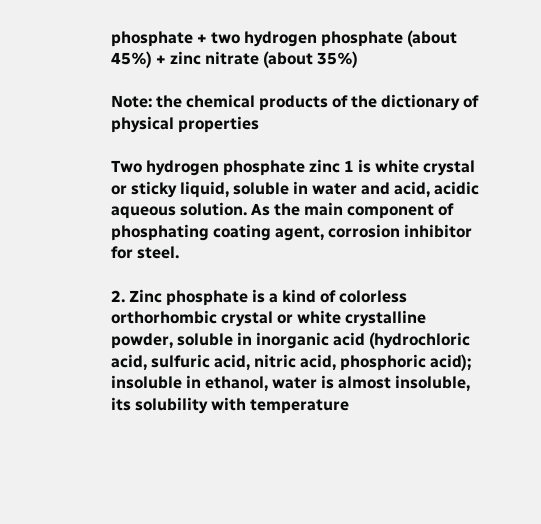phosphate + two hydrogen phosphate (about 45%) + zinc nitrate (about 35%)

Note: the chemical products of the dictionary of physical properties

Two hydrogen phosphate zinc 1 is white crystal or sticky liquid, soluble in water and acid, acidic aqueous solution. As the main component of phosphating coating agent, corrosion inhibitor for steel.

2. Zinc phosphate is a kind of colorless orthorhombic crystal or white crystalline powder, soluble in inorganic acid (hydrochloric acid, sulfuric acid, nitric acid, phosphoric acid); insoluble in ethanol, water is almost insoluble, its solubility with temperature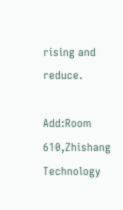rising and reduce.

Add:Room 610,Zhishang Technology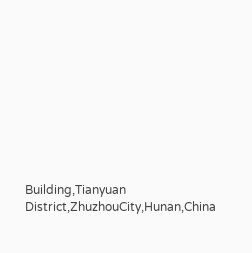Building,Tianyuan District,ZhuzhouCity,Hunan,China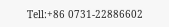Tell:+86 0731-22886602